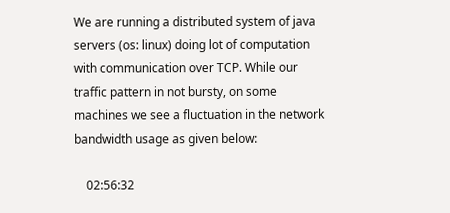We are running a distributed system of java servers (os: linux) doing lot of computation with communication over TCP. While our traffic pattern in not bursty, on some machines we see a fluctuation in the network bandwidth usage as given below:

    02:56:32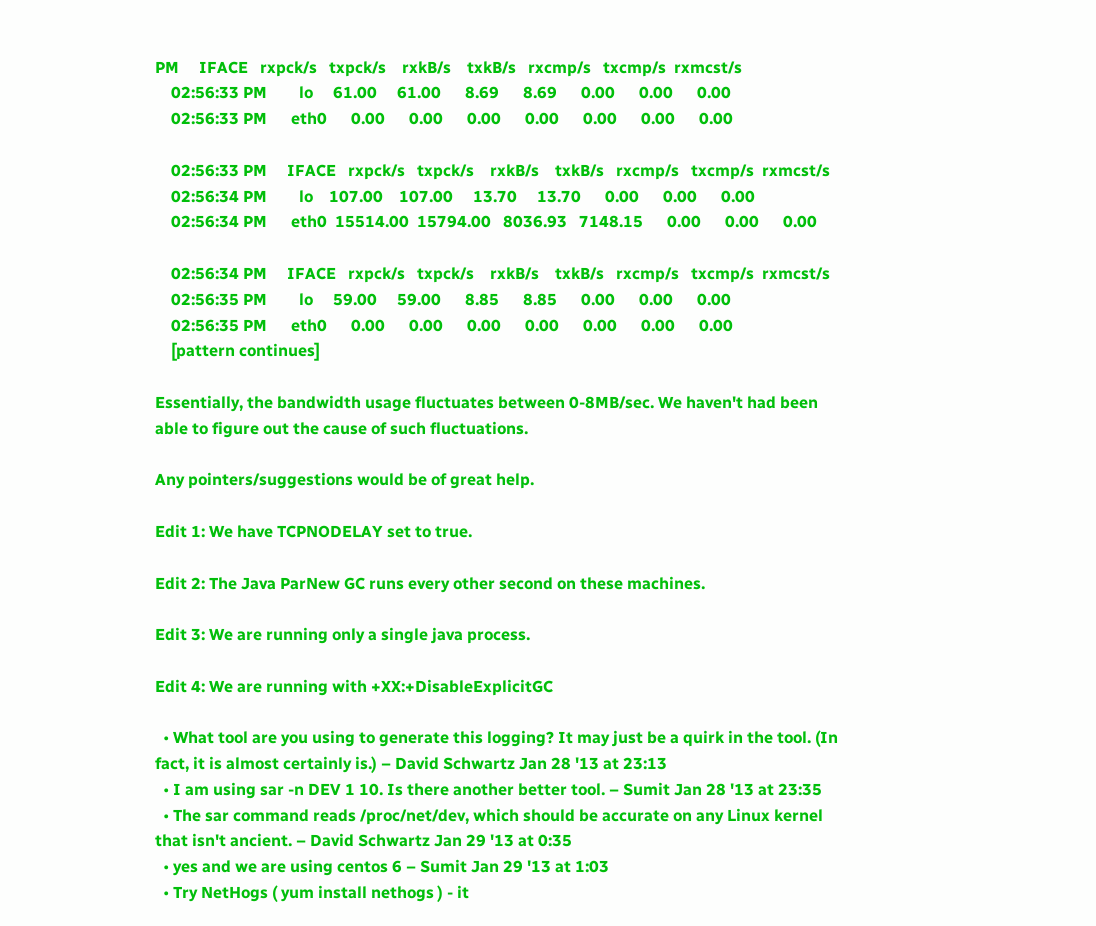PM     IFACE   rxpck/s   txpck/s    rxkB/s    txkB/s   rxcmp/s   txcmp/s  rxmcst/s
    02:56:33 PM        lo     61.00     61.00      8.69      8.69      0.00      0.00      0.00
    02:56:33 PM      eth0      0.00      0.00      0.00      0.00      0.00      0.00      0.00

    02:56:33 PM     IFACE   rxpck/s   txpck/s    rxkB/s    txkB/s   rxcmp/s   txcmp/s  rxmcst/s
    02:56:34 PM        lo    107.00    107.00     13.70     13.70      0.00      0.00      0.00
    02:56:34 PM      eth0  15514.00  15794.00   8036.93   7148.15      0.00      0.00      0.00

    02:56:34 PM     IFACE   rxpck/s   txpck/s    rxkB/s    txkB/s   rxcmp/s   txcmp/s  rxmcst/s
    02:56:35 PM        lo     59.00     59.00      8.85      8.85      0.00      0.00      0.00
    02:56:35 PM      eth0      0.00      0.00      0.00      0.00      0.00      0.00      0.00
    [pattern continues]

Essentially, the bandwidth usage fluctuates between 0-8MB/sec. We haven't had been able to figure out the cause of such fluctuations.

Any pointers/suggestions would be of great help.

Edit 1: We have TCPNODELAY set to true.

Edit 2: The Java ParNew GC runs every other second on these machines.

Edit 3: We are running only a single java process.

Edit 4: We are running with +XX:+DisableExplicitGC

  • What tool are you using to generate this logging? It may just be a quirk in the tool. (In fact, it is almost certainly is.) – David Schwartz Jan 28 '13 at 23:13
  • I am using sar -n DEV 1 10. Is there another better tool. – Sumit Jan 28 '13 at 23:35
  • The sar command reads /proc/net/dev, which should be accurate on any Linux kernel that isn't ancient. – David Schwartz Jan 29 '13 at 0:35
  • yes and we are using centos 6 – Sumit Jan 29 '13 at 1:03
  • Try NetHogs ( yum install nethogs ) - it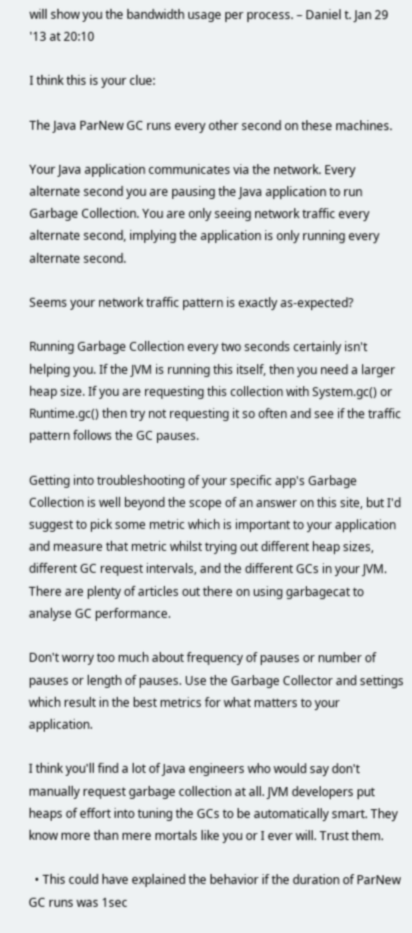will show you the bandwidth usage per process. – Daniel t. Jan 29 '13 at 20:10

I think this is your clue:

The Java ParNew GC runs every other second on these machines.

Your Java application communicates via the network. Every alternate second you are pausing the Java application to run Garbage Collection. You are only seeing network traffic every alternate second, implying the application is only running every alternate second.

Seems your network traffic pattern is exactly as-expected?

Running Garbage Collection every two seconds certainly isn't helping you. If the JVM is running this itself, then you need a larger heap size. If you are requesting this collection with System.gc() or Runtime.gc() then try not requesting it so often and see if the traffic pattern follows the GC pauses.

Getting into troubleshooting of your specific app's Garbage Collection is well beyond the scope of an answer on this site, but I'd suggest to pick some metric which is important to your application and measure that metric whilst trying out different heap sizes, different GC request intervals, and the different GCs in your JVM. There are plenty of articles out there on using garbagecat to analyse GC performance.

Don't worry too much about frequency of pauses or number of pauses or length of pauses. Use the Garbage Collector and settings which result in the best metrics for what matters to your application.

I think you'll find a lot of Java engineers who would say don't manually request garbage collection at all. JVM developers put heaps of effort into tuning the GCs to be automatically smart. They know more than mere mortals like you or I ever will. Trust them.

  • This could have explained the behavior if the duration of ParNew GC runs was 1sec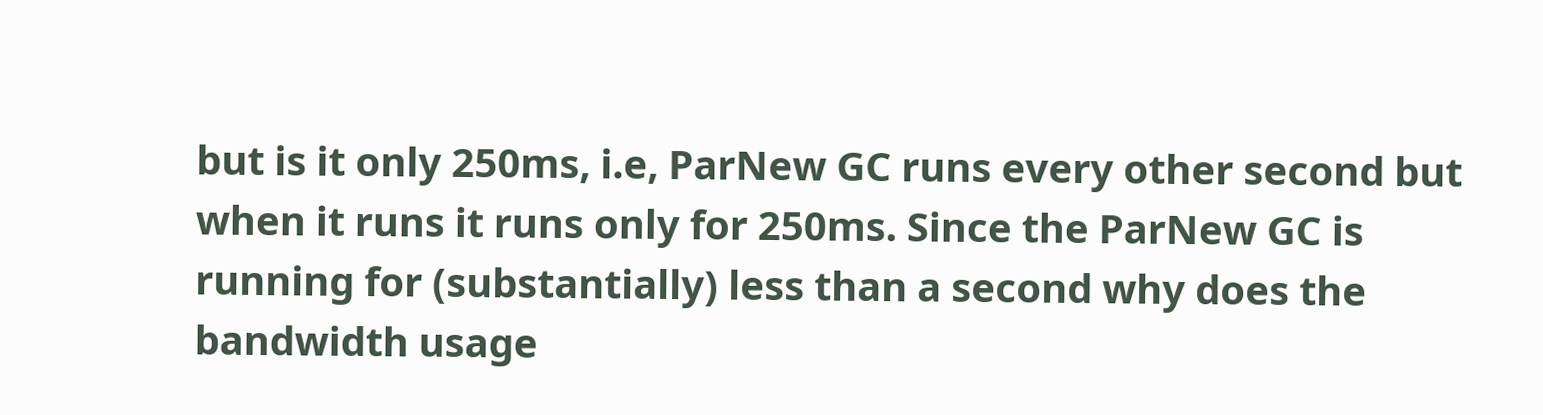but is it only 250ms, i.e, ParNew GC runs every other second but when it runs it runs only for 250ms. Since the ParNew GC is running for (substantially) less than a second why does the bandwidth usage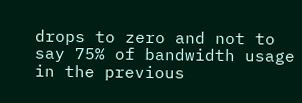drops to zero and not to say 75% of bandwidth usage in the previous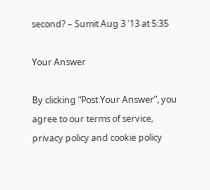second? – Sumit Aug 3 '13 at 5:35

Your Answer

By clicking “Post Your Answer”, you agree to our terms of service, privacy policy and cookie policy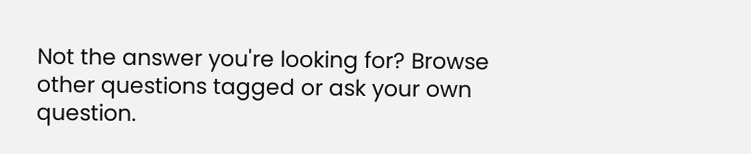Not the answer you're looking for? Browse other questions tagged or ask your own question.